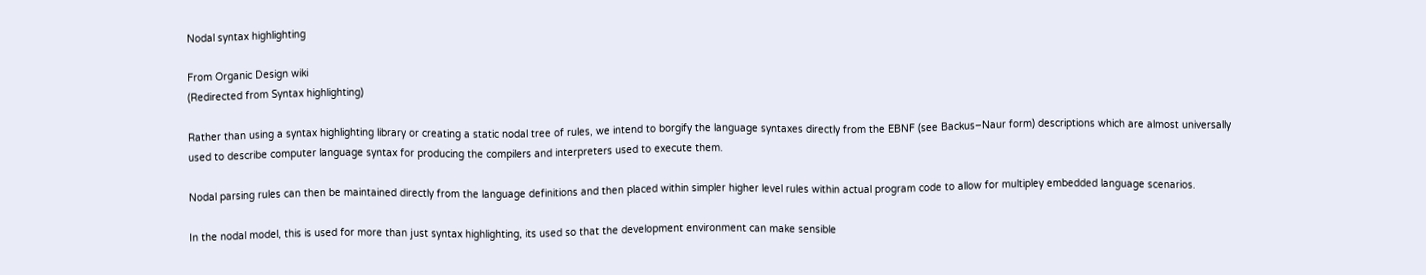Nodal syntax highlighting

From Organic Design wiki
(Redirected from Syntax highlighting)

Rather than using a syntax highlighting library or creating a static nodal tree of rules, we intend to borgify the language syntaxes directly from the EBNF (see Backus–Naur form) descriptions which are almost universally used to describe computer language syntax for producing the compilers and interpreters used to execute them.

Nodal parsing rules can then be maintained directly from the language definitions and then placed within simpler higher level rules within actual program code to allow for multipley embedded language scenarios.

In the nodal model, this is used for more than just syntax highlighting, its used so that the development environment can make sensible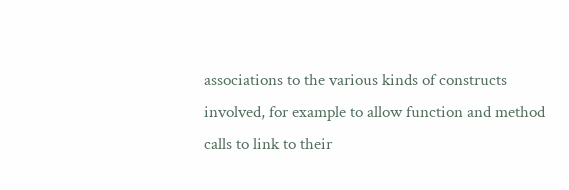associations to the various kinds of constructs involved, for example to allow function and method calls to link to their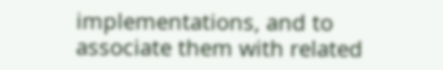implementations, and to associate them with related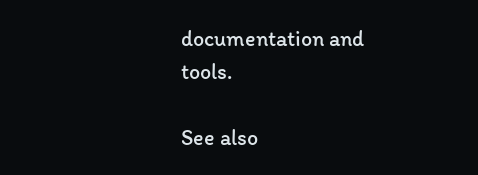documentation and tools.

See also